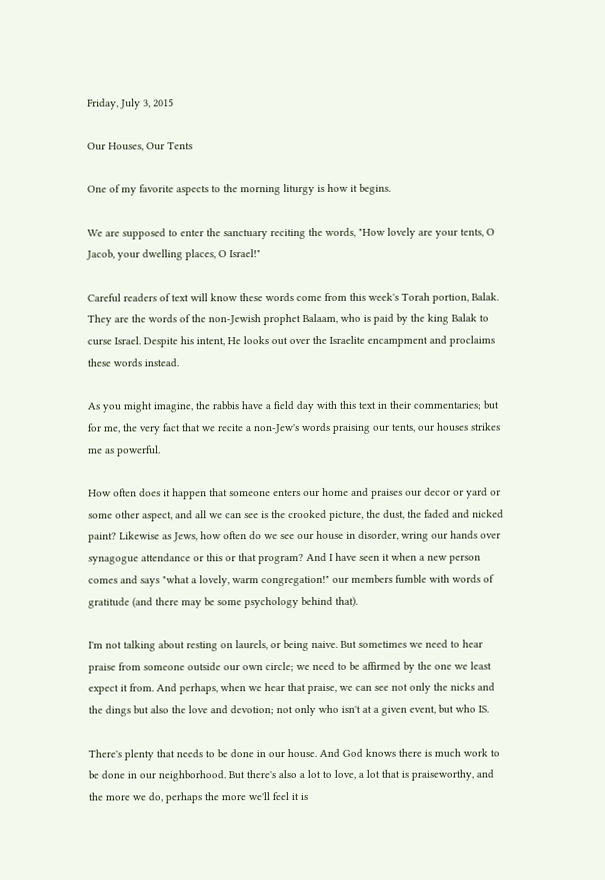Friday, July 3, 2015

Our Houses, Our Tents

One of my favorite aspects to the morning liturgy is how it begins.

We are supposed to enter the sanctuary reciting the words, "How lovely are your tents, O Jacob, your dwelling places, O Israel!"

Careful readers of text will know these words come from this week's Torah portion, Balak. They are the words of the non-Jewish prophet Balaam, who is paid by the king Balak to curse Israel. Despite his intent, He looks out over the Israelite encampment and proclaims these words instead.

As you might imagine, the rabbis have a field day with this text in their commentaries; but for me, the very fact that we recite a non-Jew's words praising our tents, our houses strikes me as powerful.

How often does it happen that someone enters our home and praises our decor or yard or some other aspect, and all we can see is the crooked picture, the dust, the faded and nicked paint? Likewise as Jews, how often do we see our house in disorder, wring our hands over synagogue attendance or this or that program? And I have seen it when a new person comes and says "what a lovely, warm congregation!" our members fumble with words of gratitude (and there may be some psychology behind that).

I'm not talking about resting on laurels, or being naive. But sometimes we need to hear praise from someone outside our own circle; we need to be affirmed by the one we least expect it from. And perhaps, when we hear that praise, we can see not only the nicks and the dings but also the love and devotion; not only who isn't at a given event, but who IS.

There's plenty that needs to be done in our house. And God knows there is much work to be done in our neighborhood. But there's also a lot to love, a lot that is praiseworthy, and the more we do, perhaps the more we'll feel it is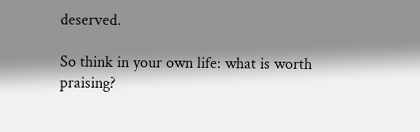deserved.

So think in your own life: what is worth praising?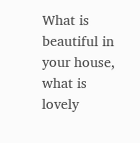What is beautiful in your house, what is lovely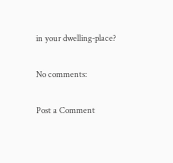in your dwelling-place?

No comments:

Post a Comment